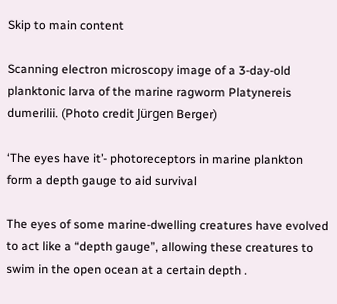Skip to main content

Scanning electron microscopy image of a 3-day-old planktonic larva of the marine ragworm Platynereis dumerilii. (Photo credit Jürgen Berger)

‘The eyes have it’- photoreceptors in marine plankton form a depth gauge to aid survival

The eyes of some marine-dwelling creatures have evolved to act like a “depth gauge”, allowing these creatures to swim in the open ocean at a certain depth .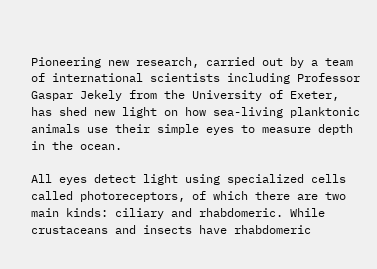Pioneering new research, carried out by a team of international scientists including Professor Gaspar Jekely from the University of Exeter, has shed new light on how sea-living planktonic animals use their simple eyes to measure depth in the ocean.

All eyes detect light using specialized cells called photoreceptors, of which there are two main kinds: ciliary and rhabdomeric. While crustaceans and insects have rhabdomeric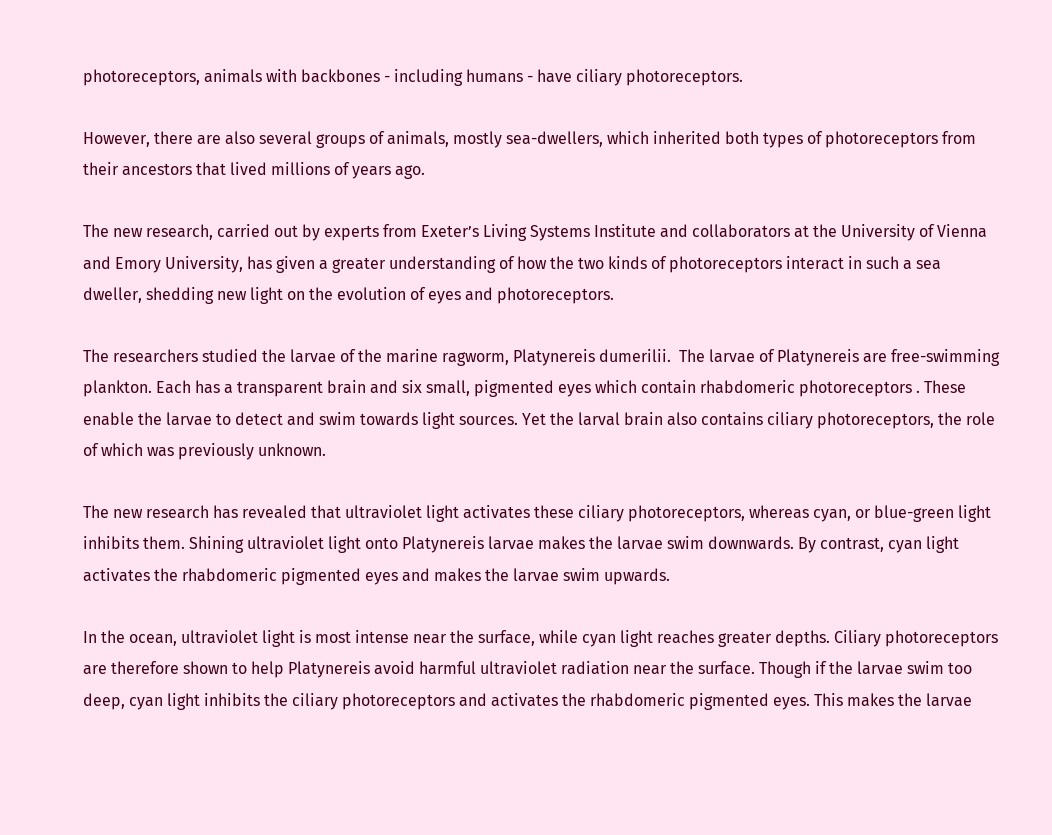photoreceptors, animals with backbones - including humans - have ciliary photoreceptors.

However, there are also several groups of animals, mostly sea-dwellers, which inherited both types of photoreceptors from their ancestors that lived millions of years ago.

The new research, carried out by experts from Exeter’s Living Systems Institute and collaborators at the University of Vienna and Emory University, has given a greater understanding of how the two kinds of photoreceptors interact in such a sea dweller, shedding new light on the evolution of eyes and photoreceptors.

The researchers studied the larvae of the marine ragworm, Platynereis dumerilii.  The larvae of Platynereis are free-swimming plankton. Each has a transparent brain and six small, pigmented eyes which contain rhabdomeric photoreceptors . These enable the larvae to detect and swim towards light sources. Yet the larval brain also contains ciliary photoreceptors, the role of which was previously unknown.

The new research has revealed that ultraviolet light activates these ciliary photoreceptors, whereas cyan, or blue-green light inhibits them. Shining ultraviolet light onto Platynereis larvae makes the larvae swim downwards. By contrast, cyan light activates the rhabdomeric pigmented eyes and makes the larvae swim upwards.

In the ocean, ultraviolet light is most intense near the surface, while cyan light reaches greater depths. Ciliary photoreceptors are therefore shown to help Platynereis avoid harmful ultraviolet radiation near the surface. Though if the larvae swim too deep, cyan light inhibits the ciliary photoreceptors and activates the rhabdomeric pigmented eyes. This makes the larvae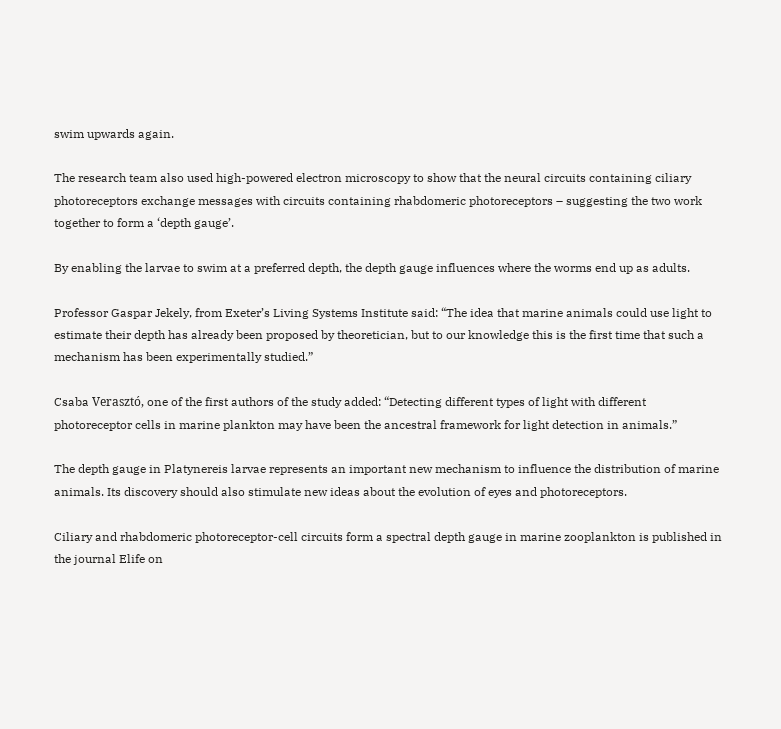swim upwards again.

The research team also used high-powered electron microscopy to show that the neural circuits containing ciliary photoreceptors exchange messages with circuits containing rhabdomeric photoreceptors – suggesting the two work together to form a ‘depth gauge’.

By enabling the larvae to swim at a preferred depth, the depth gauge influences where the worms end up as adults.

Professor Gaspar Jekely, from Exeter’s Living Systems Institute said: “The idea that marine animals could use light to estimate their depth has already been proposed by theoretician, but to our knowledge this is the first time that such a mechanism has been experimentally studied.”

Csaba Verasztó, one of the first authors of the study added: “Detecting different types of light with different photoreceptor cells in marine plankton may have been the ancestral framework for light detection in animals.”

The depth gauge in Platynereis larvae represents an important new mechanism to influence the distribution of marine animals. Its discovery should also stimulate new ideas about the evolution of eyes and photoreceptors.

Ciliary and rhabdomeric photoreceptor-cell circuits form a spectral depth gauge in marine zooplankton is published in the journal Elife on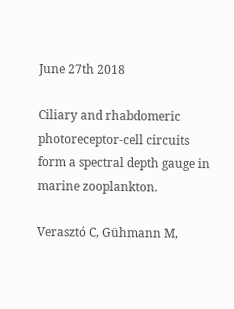June 27th 2018

Ciliary and rhabdomeric photoreceptor-cell circuits form a spectral depth gauge in marine zooplankton.

Verasztó C, Gühmann M,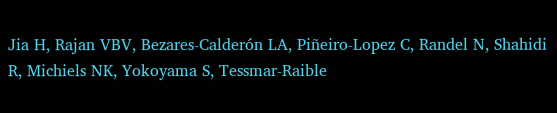Jia H, Rajan VBV, Bezares-Calderón LA, Piñeiro-Lopez C, Randel N, Shahidi R, Michiels NK, Yokoyama S, Tessmar-Raible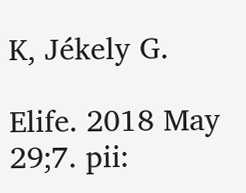K, Jékely G.

Elife. 2018 May 29;7. pii: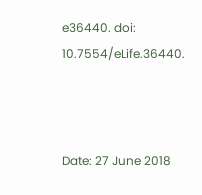e36440. doi: 10.7554/eLife.36440.



Date: 27 June 2018